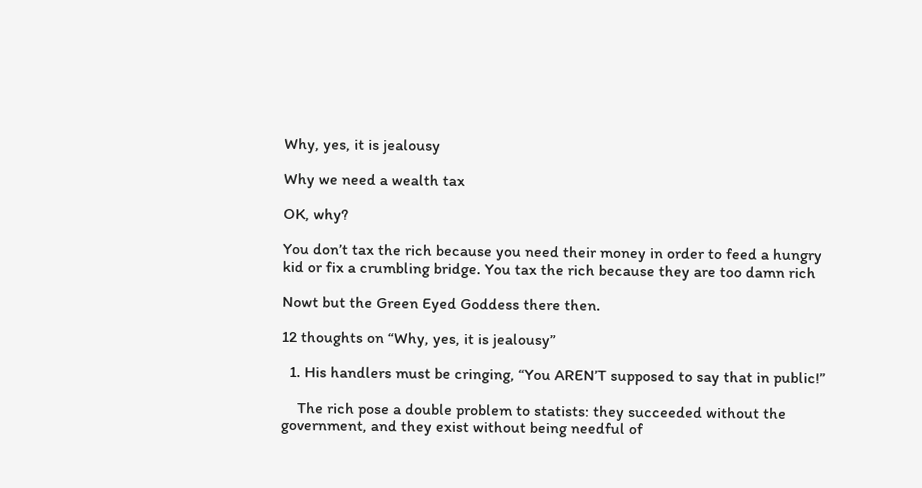Why, yes, it is jealousy

Why we need a wealth tax

OK, why?

You don’t tax the rich because you need their money in order to feed a hungry kid or fix a crumbling bridge. You tax the rich because they are too damn rich

Nowt but the Green Eyed Goddess there then.

12 thoughts on “Why, yes, it is jealousy”

  1. His handlers must be cringing, “You AREN’T supposed to say that in public!”

    The rich pose a double problem to statists: they succeeded without the government, and they exist without being needful of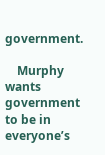government.

    Murphy wants government to be in everyone’s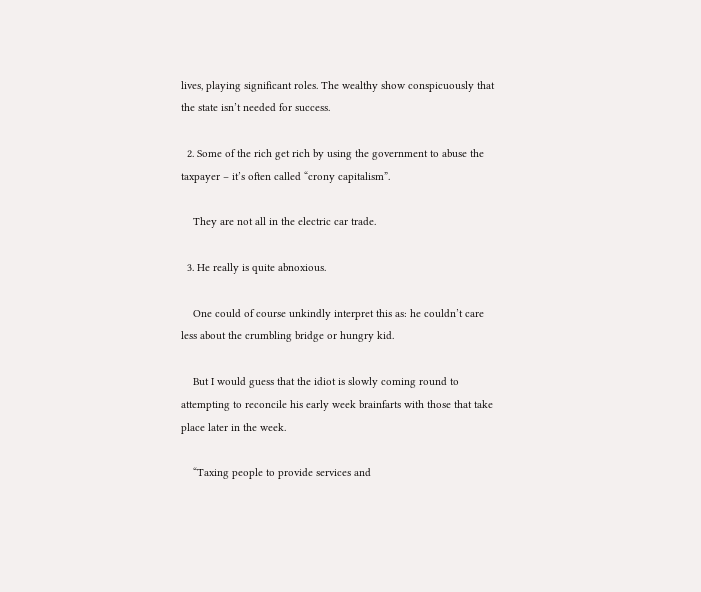lives, playing significant roles. The wealthy show conspicuously that the state isn’t needed for success.

  2. Some of the rich get rich by using the government to abuse the taxpayer – it’s often called “crony capitalism”.

    They are not all in the electric car trade.

  3. He really is quite abnoxious.

    One could of course unkindly interpret this as: he couldn’t care less about the crumbling bridge or hungry kid.

    But I would guess that the idiot is slowly coming round to attempting to reconcile his early week brainfarts with those that take place later in the week.

    “Taxing people to provide services and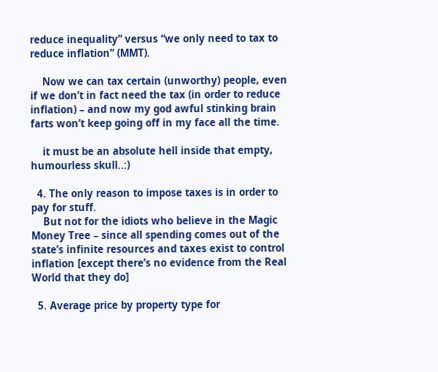reduce inequality” versus “we only need to tax to reduce inflation” (MMT).

    Now we can tax certain (unworthy) people, even if we don’t in fact need the tax (in order to reduce inflation) – and now my god awful stinking brain farts won’t keep going off in my face all the time.

    it must be an absolute hell inside that empty, humourless skull..:)

  4. The only reason to impose taxes is in order to pay for stuff.
    But not for the idiots who believe in the Magic Money Tree – since all spending comes out of the state’s infinite resources and taxes exist to control inflation [except there’s no evidence from the Real World that they do]

  5. Average price by property type for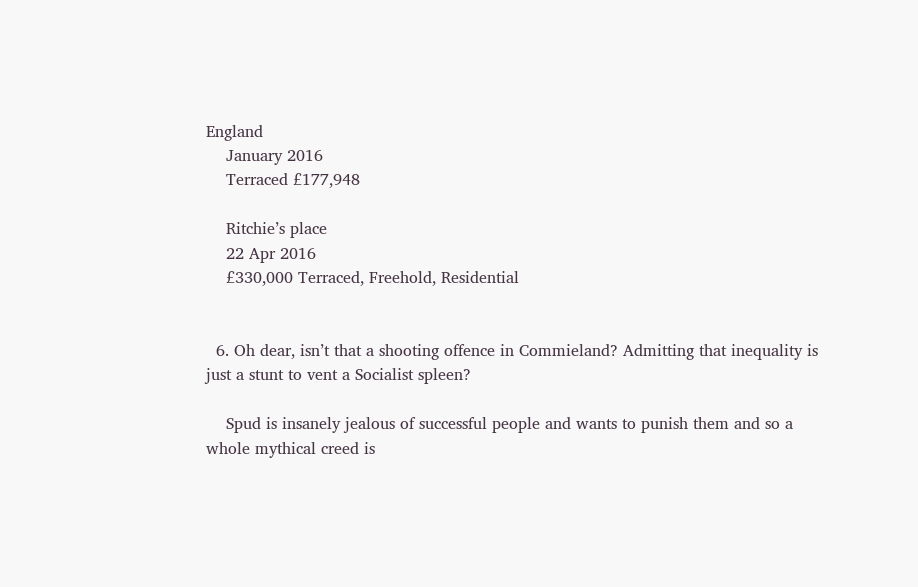England
    January 2016
    Terraced £177,948

    Ritchie’s place
    22 Apr 2016
    £330,000 Terraced, Freehold, Residential


  6. Oh dear, isn’t that a shooting offence in Commieland? Admitting that inequality is just a stunt to vent a Socialist spleen?

    Spud is insanely jealous of successful people and wants to punish them and so a whole mythical creed is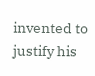invented to justify his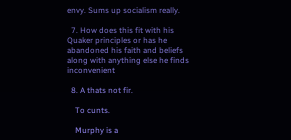envy. Sums up socialism really.

  7. How does this fit with his Quaker principles or has he abandoned his faith and beliefs along with anything else he finds inconvenient

  8. A thats not fir.

    To cunts.

    Murphy is a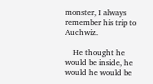monster, I always remember his trip to Auchwiz.

    He thought he would be inside, he would he would be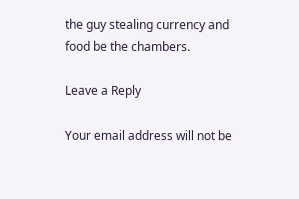the guy stealing currency and food be the chambers.

Leave a Reply

Your email address will not be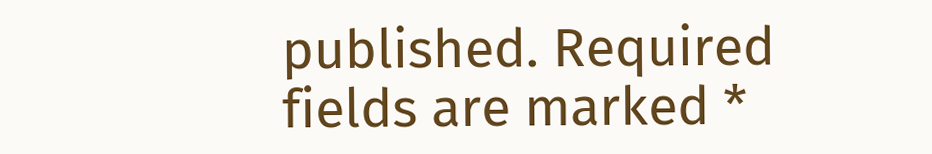published. Required fields are marked *